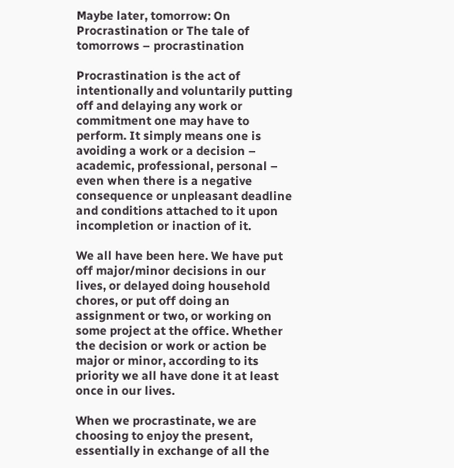Maybe later, tomorrow: On Procrastination or The tale of tomorrows – procrastination

Procrastination is the act of intentionally and voluntarily putting off and delaying any work or commitment one may have to perform. It simply means one is avoiding a work or a decision – academic, professional, personal – even when there is a negative consequence or unpleasant deadline and conditions attached to it upon incompletion or inaction of it.

We all have been here. We have put off major/minor decisions in our lives, or delayed doing household chores, or put off doing an assignment or two, or working on some project at the office. Whether the decision or work or action be major or minor, according to its priority we all have done it at least once in our lives.

When we procrastinate, we are choosing to enjoy the present, essentially in exchange of all the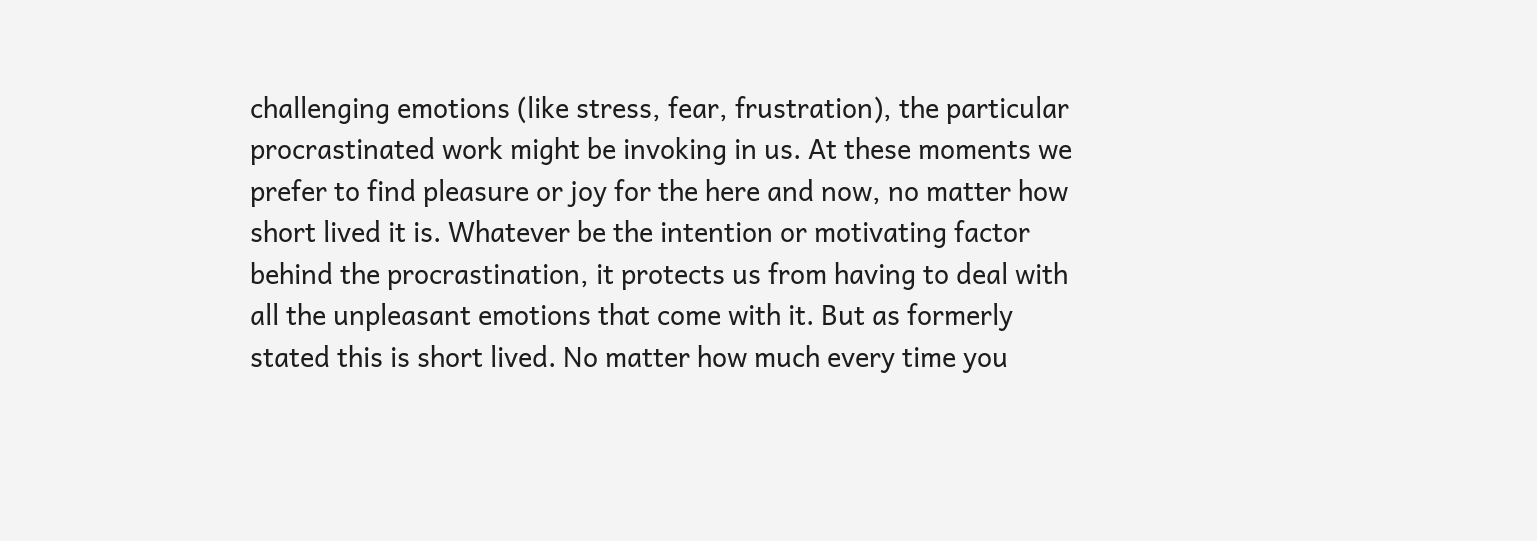challenging emotions (like stress, fear, frustration), the particular procrastinated work might be invoking in us. At these moments we prefer to find pleasure or joy for the here and now, no matter how short lived it is. Whatever be the intention or motivating factor behind the procrastination, it protects us from having to deal with all the unpleasant emotions that come with it. But as formerly stated this is short lived. No matter how much every time you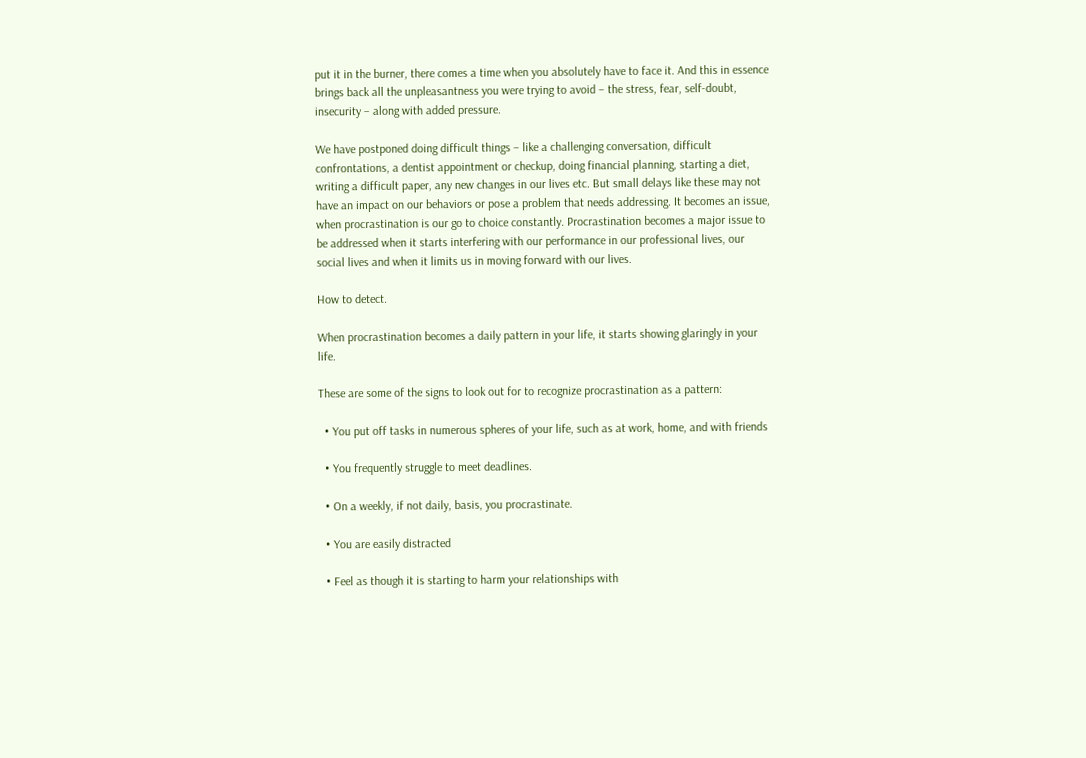put it in the burner, there comes a time when you absolutely have to face it. And this in essence brings back all the unpleasantness you were trying to avoid – the stress, fear, self-doubt, insecurity – along with added pressure.

We have postponed doing difficult things – like a challenging conversation, difficult confrontations, a dentist appointment or checkup, doing financial planning, starting a diet, writing a difficult paper, any new changes in our lives etc. But small delays like these may not have an impact on our behaviors or pose a problem that needs addressing. It becomes an issue, when procrastination is our go to choice constantly. Procrastination becomes a major issue to be addressed when it starts interfering with our performance in our professional lives, our social lives and when it limits us in moving forward with our lives.

How to detect.

When procrastination becomes a daily pattern in your life, it starts showing glaringly in your life.

These are some of the signs to look out for to recognize procrastination as a pattern:

  • You put off tasks in numerous spheres of your life, such as at work, home, and with friends

  • You frequently struggle to meet deadlines.

  • On a weekly, if not daily, basis, you procrastinate.

  • You are easily distracted

  • Feel as though it is starting to harm your relationships with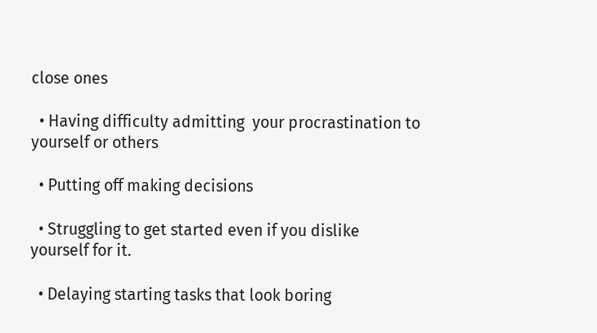close ones

  • Having difficulty admitting  your procrastination to yourself or others

  • Putting off making decisions

  • Struggling to get started even if you dislike yourself for it.

  • Delaying starting tasks that look boring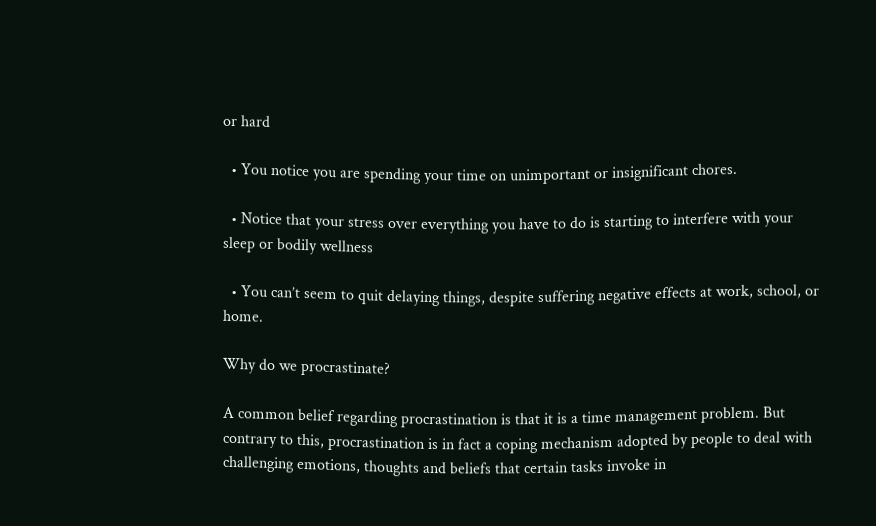or hard

  • You notice you are spending your time on unimportant or insignificant chores.

  • Notice that your stress over everything you have to do is starting to interfere with your sleep or bodily wellness

  • You can’t seem to quit delaying things, despite suffering negative effects at work, school, or home.

Why do we procrastinate?

A common belief regarding procrastination is that it is a time management problem. But contrary to this, procrastination is in fact a coping mechanism adopted by people to deal with challenging emotions, thoughts and beliefs that certain tasks invoke in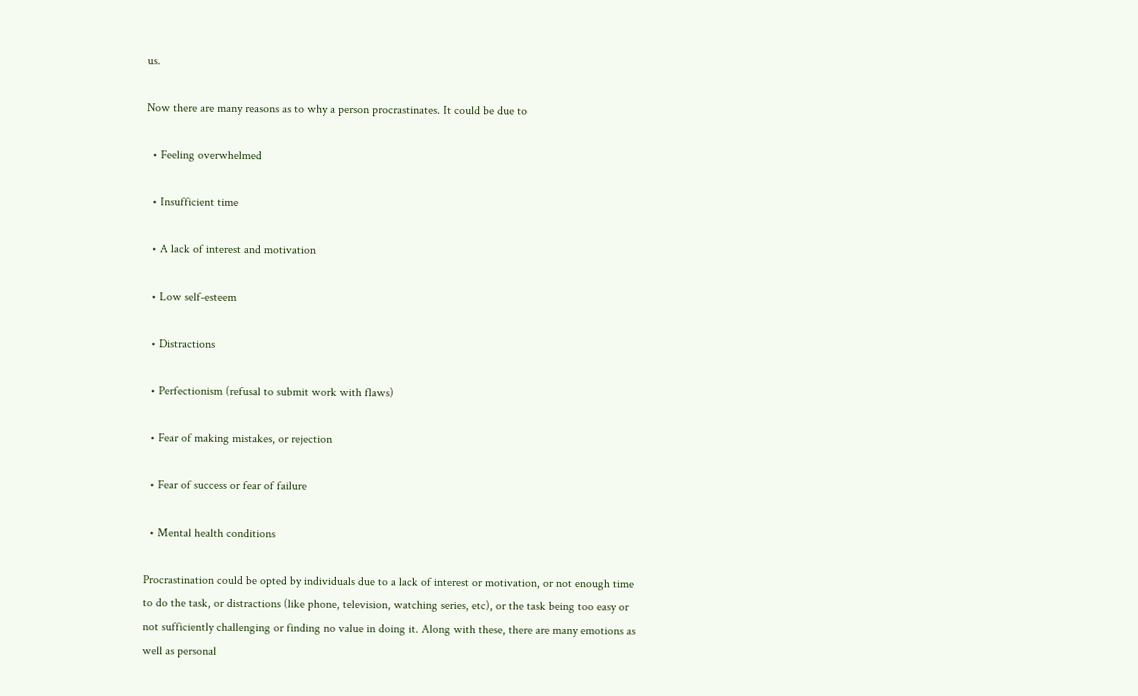us.

Now there are many reasons as to why a person procrastinates. It could be due to

  • Feeling overwhelmed

  • Insufficient time

  • A lack of interest and motivation

  • Low self-esteem

  • Distractions

  • Perfectionism (refusal to submit work with flaws)

  • Fear of making mistakes, or rejection

  • Fear of success or fear of failure

  • Mental health conditions

Procrastination could be opted by individuals due to a lack of interest or motivation, or not enough time to do the task, or distractions (like phone, television, watching series, etc), or the task being too easy or not sufficiently challenging or finding no value in doing it. Along with these, there are many emotions as well as personal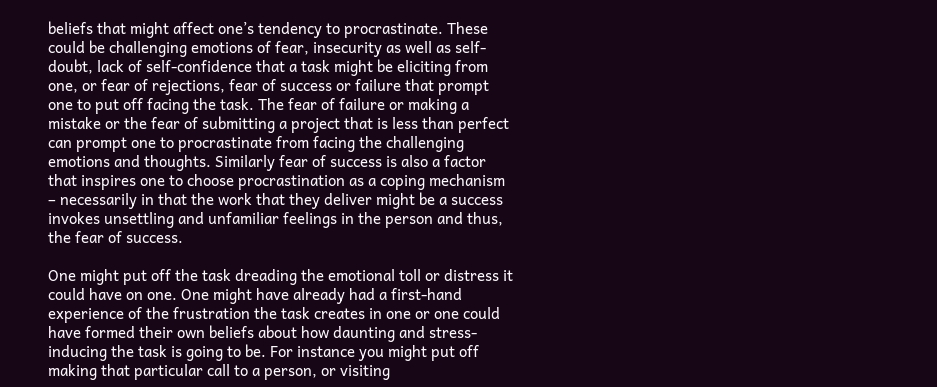beliefs that might affect one’s tendency to procrastinate. These could be challenging emotions of fear, insecurity as well as self-doubt, lack of self-confidence that a task might be eliciting from one, or fear of rejections, fear of success or failure that prompt one to put off facing the task. The fear of failure or making a mistake or the fear of submitting a project that is less than perfect can prompt one to procrastinate from facing the challenging emotions and thoughts. Similarly fear of success is also a factor that inspires one to choose procrastination as a coping mechanism – necessarily in that the work that they deliver might be a success invokes unsettling and unfamiliar feelings in the person and thus, the fear of success.

One might put off the task dreading the emotional toll or distress it could have on one. One might have already had a first-hand experience of the frustration the task creates in one or one could have formed their own beliefs about how daunting and stress-inducing the task is going to be. For instance you might put off making that particular call to a person, or visiting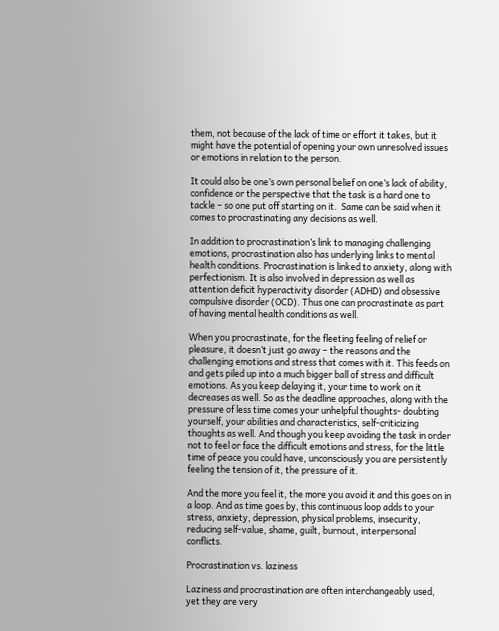them, not because of the lack of time or effort it takes, but it might have the potential of opening your own unresolved issues or emotions in relation to the person.

It could also be one’s own personal belief on one’s lack of ability, confidence or the perspective that the task is a hard one to tackle – so one put off starting on it.  Same can be said when it comes to procrastinating any decisions as well.

In addition to procrastination’s link to managing challenging emotions, procrastination also has underlying links to mental health conditions. Procrastination is linked to anxiety, along with perfectionism. It is also involved in depression as well as attention deficit hyperactivity disorder (ADHD) and obsessive compulsive disorder (OCD). Thus one can procrastinate as part of having mental health conditions as well.

When you procrastinate, for the fleeting feeling of relief or pleasure, it doesn’t just go away – the reasons and the challenging emotions and stress that comes with it. This feeds on and gets piled up into a much bigger ball of stress and difficult emotions. As you keep delaying it, your time to work on it decreases as well. So as the deadline approaches, along with the pressure of less time comes your unhelpful thoughts- doubting yourself, your abilities and characteristics, self-criticizing thoughts as well. And though you keep avoiding the task in order not to feel or face the difficult emotions and stress, for the little time of peace you could have, unconsciously you are persistently feeling the tension of it, the pressure of it.

And the more you feel it, the more you avoid it and this goes on in a loop. And as time goes by, this continuous loop adds to your stress, anxiety, depression, physical problems, insecurity, reducing self-value, shame, guilt, burnout, interpersonal conflicts.

Procrastination vs. laziness

Laziness and procrastination are often interchangeably used, yet they are very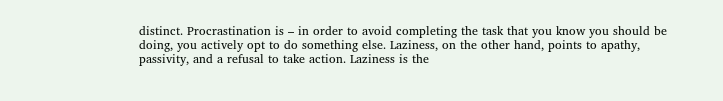distinct. Procrastination is – in order to avoid completing the task that you know you should be doing, you actively opt to do something else. Laziness, on the other hand, points to apathy, passivity, and a refusal to take action. Laziness is the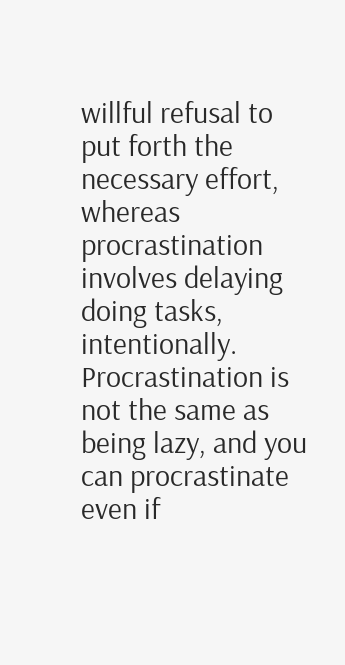willful refusal to put forth the necessary effort, whereas procrastination involves delaying doing tasks, intentionally. Procrastination is not the same as being lazy, and you can procrastinate even if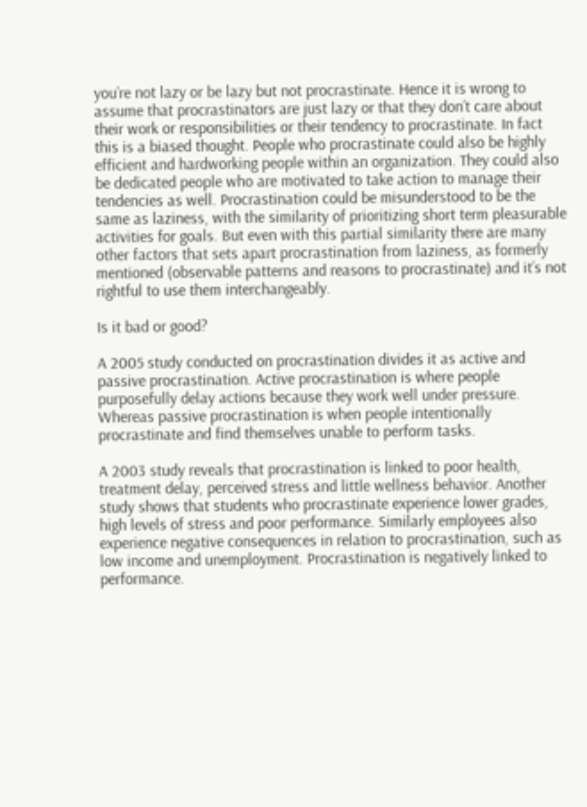you’re not lazy or be lazy but not procrastinate. Hence it is wrong to assume that procrastinators are just lazy or that they don’t care about their work or responsibilities or their tendency to procrastinate. In fact this is a biased thought. People who procrastinate could also be highly efficient and hardworking people within an organization. They could also be dedicated people who are motivated to take action to manage their tendencies as well. Procrastination could be misunderstood to be the same as laziness, with the similarity of prioritizing short term pleasurable activities for goals. But even with this partial similarity there are many other factors that sets apart procrastination from laziness, as formerly mentioned (observable patterns and reasons to procrastinate) and it’s not rightful to use them interchangeably.

Is it bad or good?

A 2005 study conducted on procrastination divides it as active and passive procrastination. Active procrastination is where people purposefully delay actions because they work well under pressure. Whereas passive procrastination is when people intentionally procrastinate and find themselves unable to perform tasks.

A 2003 study reveals that procrastination is linked to poor health, treatment delay, perceived stress and little wellness behavior. Another study shows that students who procrastinate experience lower grades, high levels of stress and poor performance. Similarly employees also experience negative consequences in relation to procrastination, such as low income and unemployment. Procrastination is negatively linked to performance.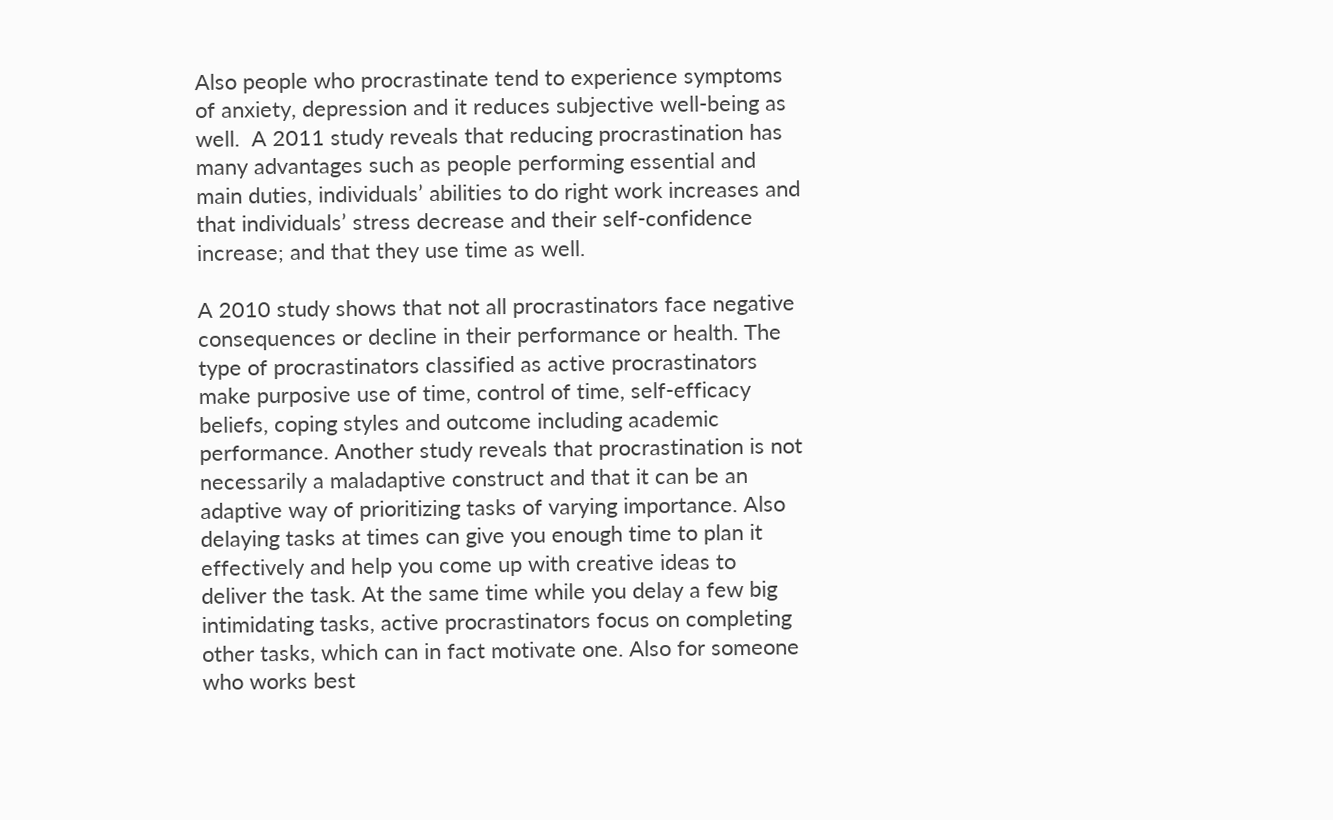Also people who procrastinate tend to experience symptoms of anxiety, depression and it reduces subjective well-being as well.  A 2011 study reveals that reducing procrastination has many advantages such as people performing essential and main duties, individuals’ abilities to do right work increases and that individuals’ stress decrease and their self-confidence increase; and that they use time as well.

A 2010 study shows that not all procrastinators face negative consequences or decline in their performance or health. The type of procrastinators classified as active procrastinators make purposive use of time, control of time, self-efficacy beliefs, coping styles and outcome including academic performance. Another study reveals that procrastination is not necessarily a maladaptive construct and that it can be an adaptive way of prioritizing tasks of varying importance. Also delaying tasks at times can give you enough time to plan it effectively and help you come up with creative ideas to deliver the task. At the same time while you delay a few big intimidating tasks, active procrastinators focus on completing other tasks, which can in fact motivate one. Also for someone who works best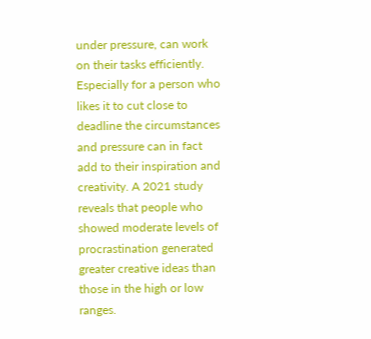under pressure, can work on their tasks efficiently. Especially for a person who likes it to cut close to deadline the circumstances and pressure can in fact add to their inspiration and creativity. A 2021 study reveals that people who showed moderate levels of procrastination generated greater creative ideas than those in the high or low ranges.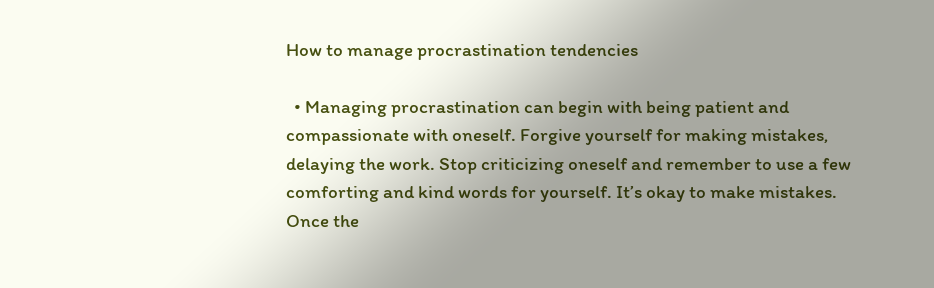How to manage procrastination tendencies

  • Managing procrastination can begin with being patient and compassionate with oneself. Forgive yourself for making mistakes, delaying the work. Stop criticizing oneself and remember to use a few comforting and kind words for yourself. It’s okay to make mistakes. Once the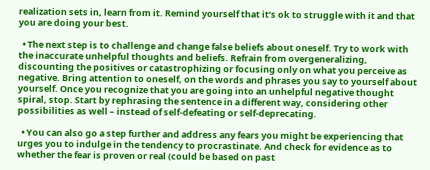realization sets in, learn from it. Remind yourself that it’s ok to struggle with it and that you are doing your best.

  • The next step is to challenge and change false beliefs about oneself. Try to work with the inaccurate unhelpful thoughts and beliefs. Refrain from overgeneralizing, discounting the positives or catastrophizing or focusing only on what you perceive as negative. Bring attention to oneself, on the words and phrases you say to yourself about yourself. Once you recognize that you are going into an unhelpful negative thought spiral, stop. Start by rephrasing the sentence in a different way, considering other possibilities as well – instead of self-defeating or self-deprecating.

  • You can also go a step further and address any fears you might be experiencing that urges you to indulge in the tendency to procrastinate. And check for evidence as to whether the fear is proven or real (could be based on past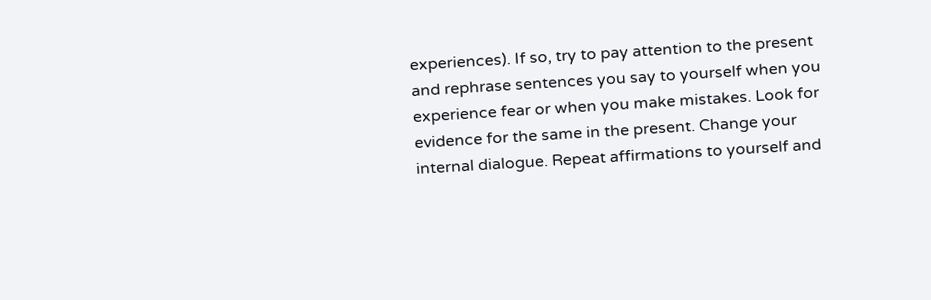experiences). If so, try to pay attention to the present and rephrase sentences you say to yourself when you experience fear or when you make mistakes. Look for evidence for the same in the present. Change your internal dialogue. Repeat affirmations to yourself and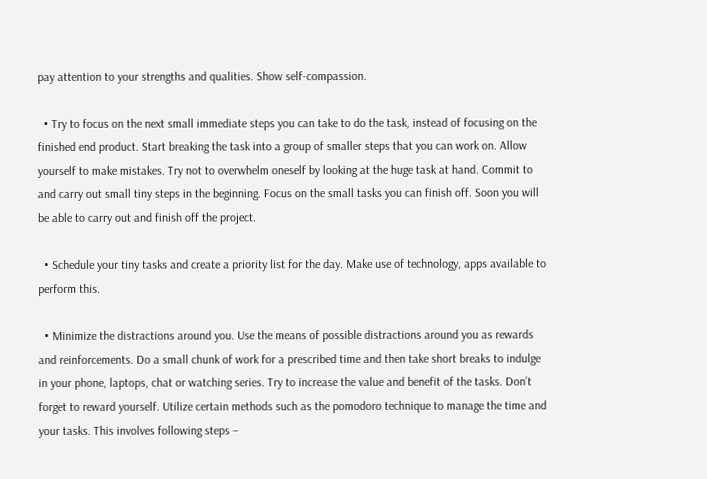pay attention to your strengths and qualities. Show self-compassion.

  • Try to focus on the next small immediate steps you can take to do the task, instead of focusing on the finished end product. Start breaking the task into a group of smaller steps that you can work on. Allow yourself to make mistakes. Try not to overwhelm oneself by looking at the huge task at hand. Commit to and carry out small tiny steps in the beginning. Focus on the small tasks you can finish off. Soon you will be able to carry out and finish off the project.

  • Schedule your tiny tasks and create a priority list for the day. Make use of technology, apps available to perform this.

  • Minimize the distractions around you. Use the means of possible distractions around you as rewards and reinforcements. Do a small chunk of work for a prescribed time and then take short breaks to indulge in your phone, laptops, chat or watching series. Try to increase the value and benefit of the tasks. Don’t forget to reward yourself. Utilize certain methods such as the pomodoro technique to manage the time and your tasks. This involves following steps –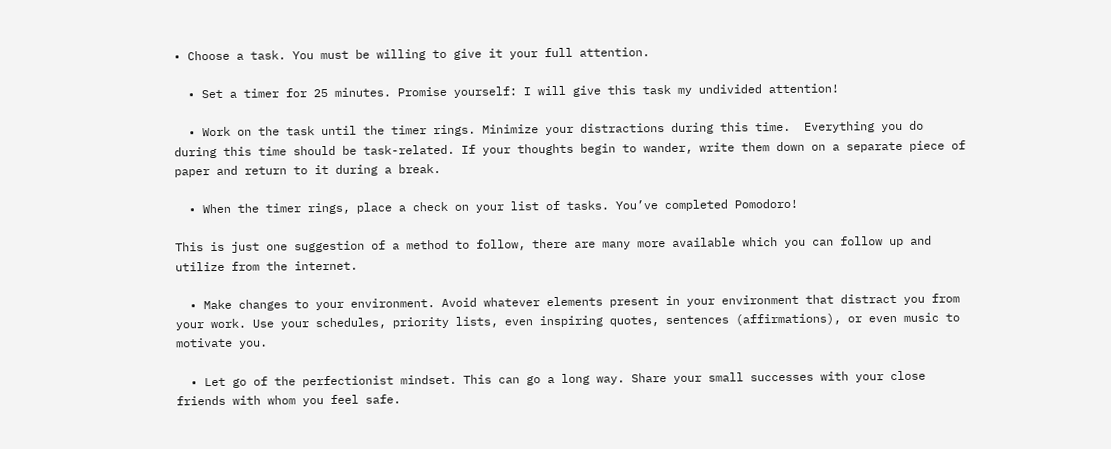• Choose a task. You must be willing to give it your full attention.

  • Set a timer for 25 minutes. Promise yourself: I will give this task my undivided attention!

  • Work on the task until the timer rings. Minimize your distractions during this time.  Everything you do during this time should be task-related. If your thoughts begin to wander, write them down on a separate piece of paper and return to it during a break.

  • When the timer rings, place a check on your list of tasks. You’ve completed Pomodoro!

This is just one suggestion of a method to follow, there are many more available which you can follow up and utilize from the internet.

  • Make changes to your environment. Avoid whatever elements present in your environment that distract you from your work. Use your schedules, priority lists, even inspiring quotes, sentences (affirmations), or even music to motivate you.

  • Let go of the perfectionist mindset. This can go a long way. Share your small successes with your close friends with whom you feel safe.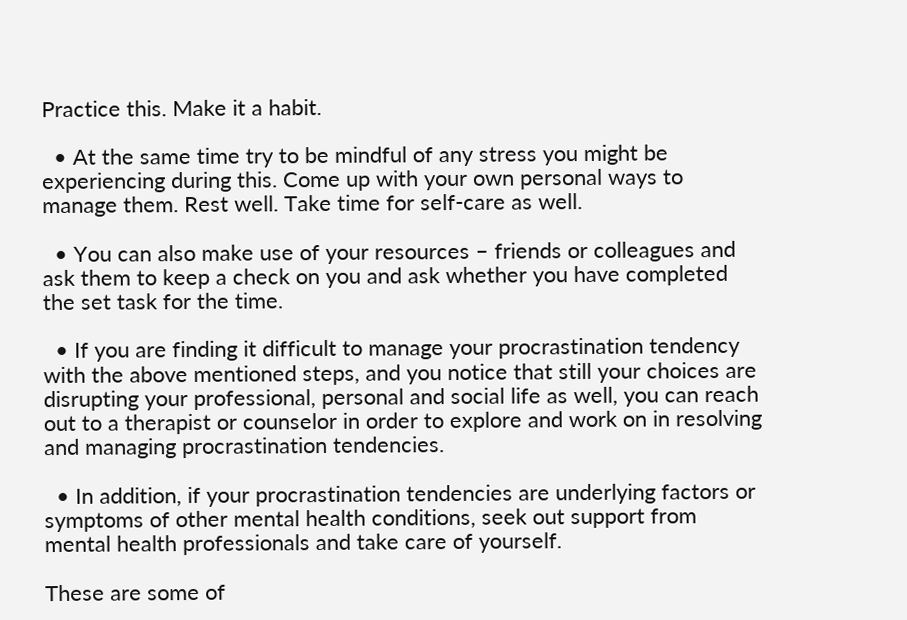Practice this. Make it a habit.

  • At the same time try to be mindful of any stress you might be experiencing during this. Come up with your own personal ways to manage them. Rest well. Take time for self-care as well.

  • You can also make use of your resources – friends or colleagues and ask them to keep a check on you and ask whether you have completed the set task for the time.

  • If you are finding it difficult to manage your procrastination tendency with the above mentioned steps, and you notice that still your choices are disrupting your professional, personal and social life as well, you can reach out to a therapist or counselor in order to explore and work on in resolving and managing procrastination tendencies.

  • In addition, if your procrastination tendencies are underlying factors or symptoms of other mental health conditions, seek out support from mental health professionals and take care of yourself.

These are some of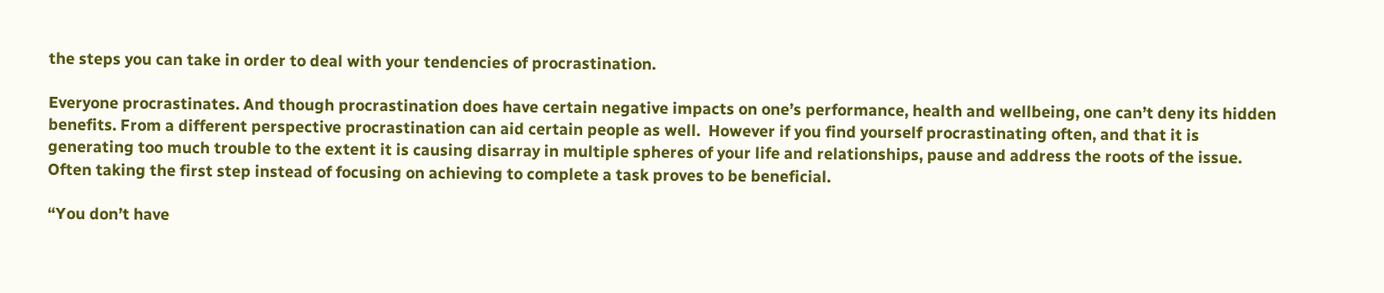the steps you can take in order to deal with your tendencies of procrastination.

Everyone procrastinates. And though procrastination does have certain negative impacts on one’s performance, health and wellbeing, one can’t deny its hidden benefits. From a different perspective procrastination can aid certain people as well.  However if you find yourself procrastinating often, and that it is generating too much trouble to the extent it is causing disarray in multiple spheres of your life and relationships, pause and address the roots of the issue. Often taking the first step instead of focusing on achieving to complete a task proves to be beneficial.

“You don’t have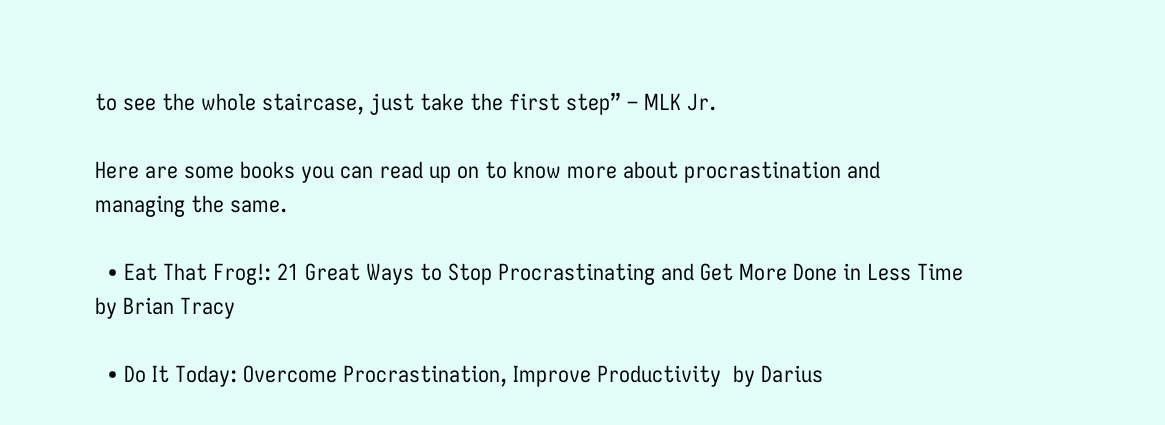to see the whole staircase, just take the first step” – MLK Jr.

Here are some books you can read up on to know more about procrastination and managing the same.

  • Eat That Frog!: 21 Great Ways to Stop Procrastinating and Get More Done in Less Time by Brian Tracy

  • Do It Today: Overcome Procrastination, Improve Productivity  by Darius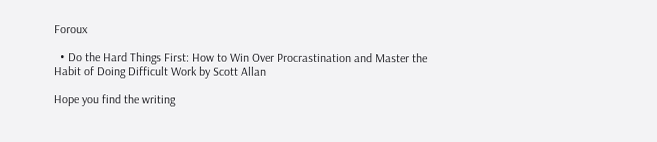Foroux

  • Do the Hard Things First: How to Win Over Procrastination and Master the Habit of Doing Difficult Work by Scott Allan

Hope you find the writing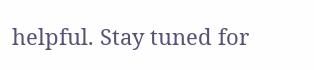helpful. Stay tuned for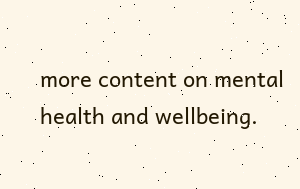more content on mental health and wellbeing.